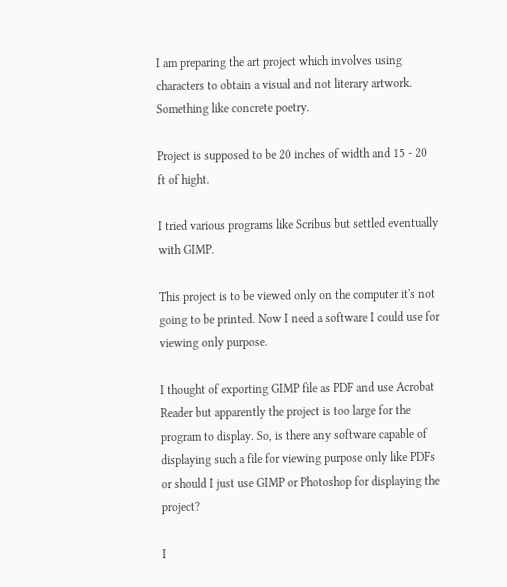I am preparing the art project which involves using characters to obtain a visual and not literary artwork. Something like concrete poetry.

Project is supposed to be 20 inches of width and 15 - 20 ft of hight.

I tried various programs like Scribus but settled eventually with GIMP.

This project is to be viewed only on the computer it's not going to be printed. Now I need a software I could use for viewing only purpose.

I thought of exporting GIMP file as PDF and use Acrobat Reader but apparently the project is too large for the program to display. So, is there any software capable of displaying such a file for viewing purpose only like PDFs or should I just use GIMP or Photoshop for displaying the project?

I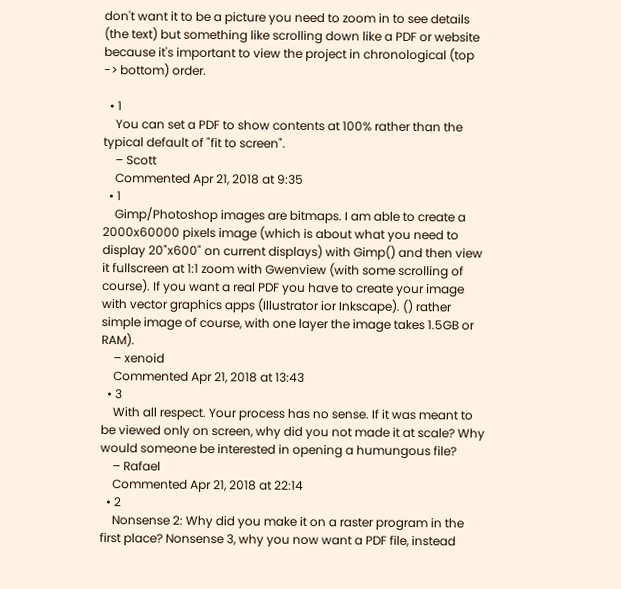don't want it to be a picture you need to zoom in to see details (the text) but something like scrolling down like a PDF or website because it's important to view the project in chronological (top -> bottom) order.

  • 1
    You can set a PDF to show contents at 100% rather than the typical default of "fit to screen".
    – Scott
    Commented Apr 21, 2018 at 9:35
  • 1
    Gimp/Photoshop images are bitmaps. I am able to create a 2000x60000 pixels image (which is about what you need to display 20"x600" on current displays) with Gimp() and then view it fullscreen at 1:1 zoom with Gwenview (with some scrolling of course). If you want a real PDF you have to create your image with vector graphics apps (Illustrator ior Inkscape). () rather simple image of course, with one layer the image takes 1.5GB or RAM).
    – xenoid
    Commented Apr 21, 2018 at 13:43
  • 3
    With all respect. Your process has no sense. If it was meant to be viewed only on screen, why did you not made it at scale? Why would someone be interested in opening a humungous file?
    – Rafael
    Commented Apr 21, 2018 at 22:14
  • 2
    Nonsense 2: Why did you make it on a raster program in the first place? Nonsense 3, why you now want a PDF file, instead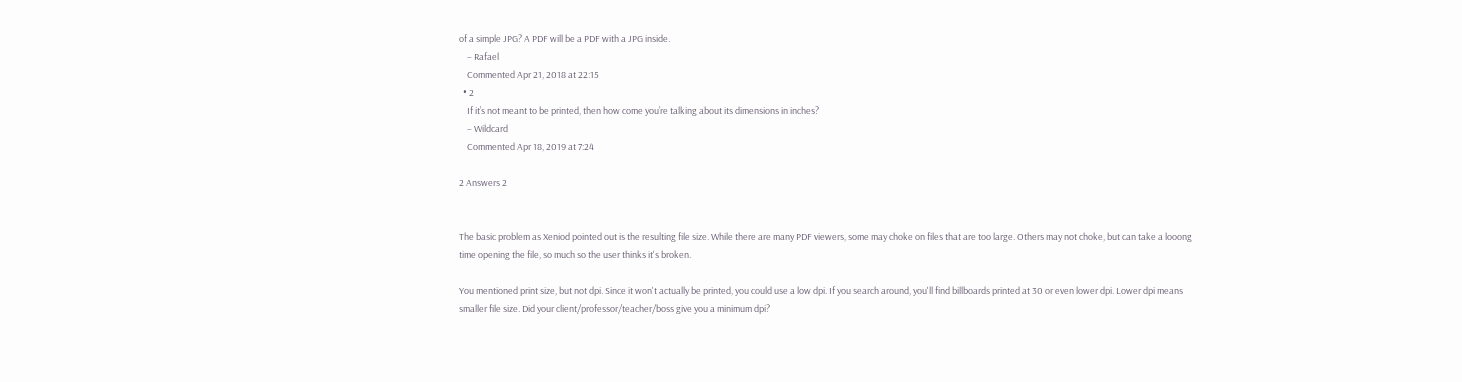of a simple JPG? A PDF will be a PDF with a JPG inside.
    – Rafael
    Commented Apr 21, 2018 at 22:15
  • 2
    If it’s not meant to be printed, then how come you’re talking about its dimensions in inches?
    – Wildcard
    Commented Apr 18, 2019 at 7:24

2 Answers 2


The basic problem as Xeniod pointed out is the resulting file size. While there are many PDF viewers, some may choke on files that are too large. Others may not choke, but can take a looong time opening the file, so much so the user thinks it's broken.

You mentioned print size, but not dpi. Since it won't actually be printed, you could use a low dpi. If you search around, you'll find billboards printed at 30 or even lower dpi. Lower dpi means smaller file size. Did your client/professor/teacher/boss give you a minimum dpi?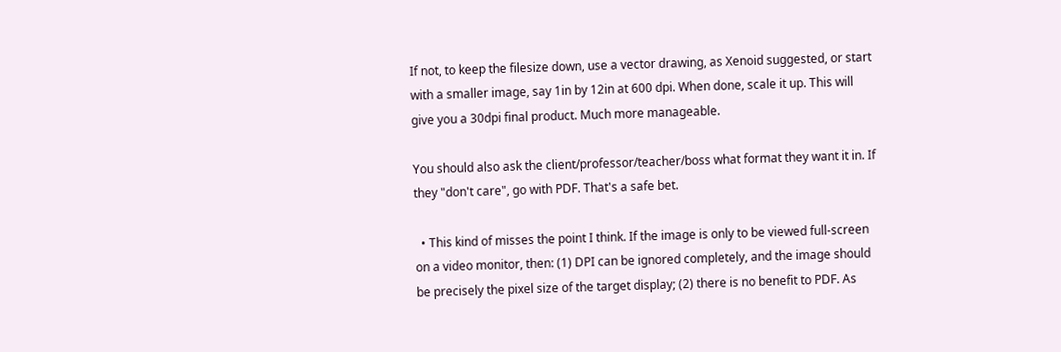If not, to keep the filesize down, use a vector drawing, as Xenoid suggested, or start with a smaller image, say 1in by 12in at 600 dpi. When done, scale it up. This will give you a 30dpi final product. Much more manageable.

You should also ask the client/professor/teacher/boss what format they want it in. If they "don't care", go with PDF. That's a safe bet.

  • This kind of misses the point I think. If the image is only to be viewed full-screen on a video monitor, then: (1) DPI can be ignored completely, and the image should be precisely the pixel size of the target display; (2) there is no benefit to PDF. As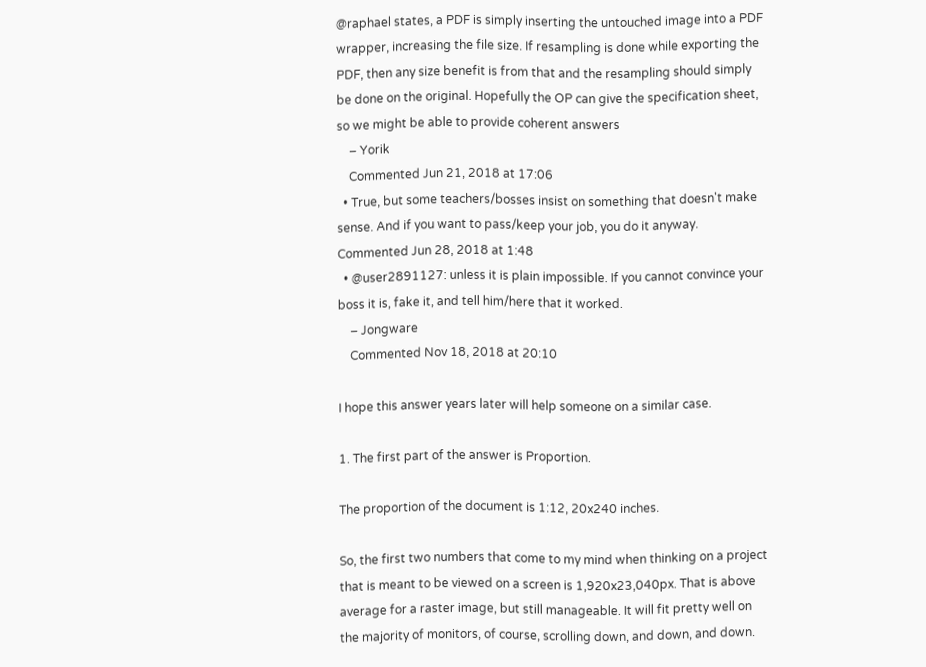@raphael states, a PDF is simply inserting the untouched image into a PDF wrapper, increasing the file size. If resampling is done while exporting the PDF, then any size benefit is from that and the resampling should simply be done on the original. Hopefully the OP can give the specification sheet, so we might be able to provide coherent answers
    – Yorik
    Commented Jun 21, 2018 at 17:06
  • True, but some teachers/bosses insist on something that doesn't make sense. And if you want to pass/keep your job, you do it anyway. Commented Jun 28, 2018 at 1:48
  • @user2891127: unless it is plain impossible. If you cannot convince your boss it is, fake it, and tell him/here that it worked.
    – Jongware
    Commented Nov 18, 2018 at 20:10

I hope this answer years later will help someone on a similar case.

1. The first part of the answer is Proportion.

The proportion of the document is 1:12, 20x240 inches.

So, the first two numbers that come to my mind when thinking on a project that is meant to be viewed on a screen is 1,920x23,040px. That is above average for a raster image, but still manageable. It will fit pretty well on the majority of monitors, of course, scrolling down, and down, and down.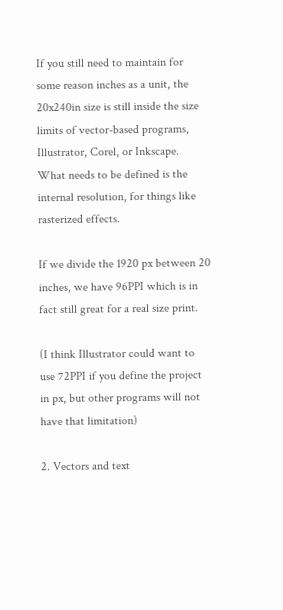If you still need to maintain for some reason inches as a unit, the 20x240in size is still inside the size limits of vector-based programs, Illustrator, Corel, or Inkscape. What needs to be defined is the internal resolution, for things like rasterized effects.

If we divide the 1920 px between 20 inches, we have 96PPI which is in fact still great for a real size print.

(I think Illustrator could want to use 72PPI if you define the project in px, but other programs will not have that limitation)

2. Vectors and text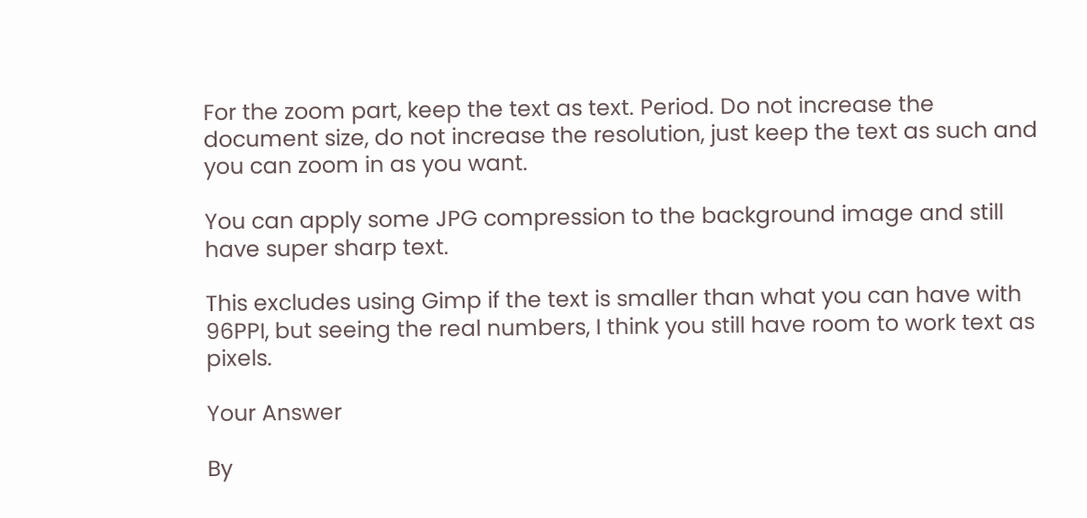For the zoom part, keep the text as text. Period. Do not increase the document size, do not increase the resolution, just keep the text as such and you can zoom in as you want.

You can apply some JPG compression to the background image and still have super sharp text.

This excludes using Gimp if the text is smaller than what you can have with 96PPI, but seeing the real numbers, I think you still have room to work text as pixels.

Your Answer

By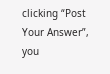clicking “Post Your Answer”, you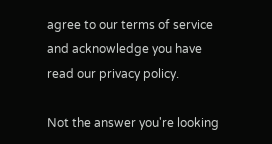agree to our terms of service and acknowledge you have read our privacy policy.

Not the answer you're looking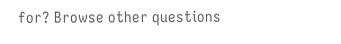for? Browse other questions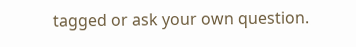tagged or ask your own question.